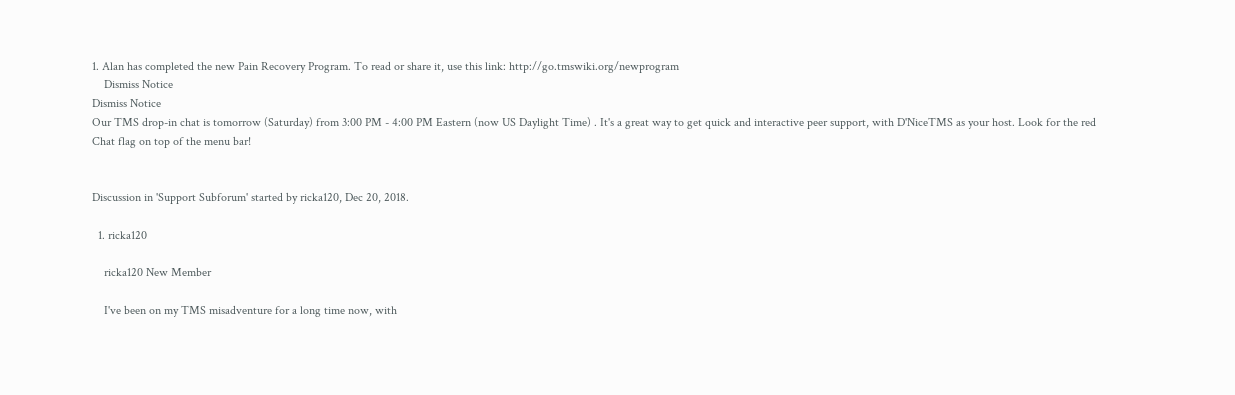1. Alan has completed the new Pain Recovery Program. To read or share it, use this link: http://go.tmswiki.org/newprogram
    Dismiss Notice
Dismiss Notice
Our TMS drop-in chat is tomorrow (Saturday) from 3:00 PM - 4:00 PM Eastern (now US Daylight Time) . It's a great way to get quick and interactive peer support, with D'NiceTMS as your host. Look for the red Chat flag on top of the menu bar!


Discussion in 'Support Subforum' started by ricka120, Dec 20, 2018.

  1. ricka120

    ricka120 New Member

    I've been on my TMS misadventure for a long time now, with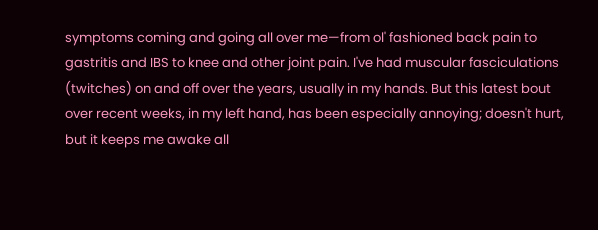symptoms coming and going all over me—from ol' fashioned back pain to gastritis and IBS to knee and other joint pain. I've had muscular fasciculations (twitches) on and off over the years, usually in my hands. But this latest bout over recent weeks, in my left hand, has been especially annoying; doesn't hurt, but it keeps me awake all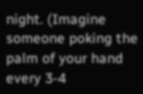night. (Imagine someone poking the palm of your hand every 3-4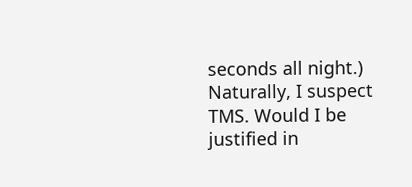seconds all night.) Naturally, I suspect TMS. Would I be justified in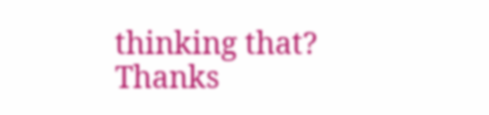thinking that? Thanks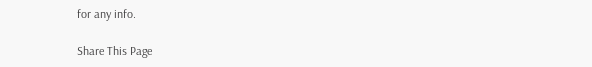for any info.

Share This Page